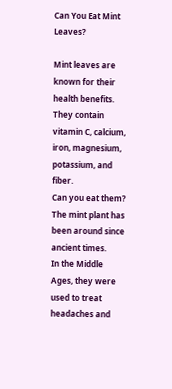Can You Eat Mint Leaves?

Mint leaves are known for their health benefits.
They contain vitamin C, calcium, iron, magnesium, potassium, and fiber.
Can you eat them?
The mint plant has been around since ancient times.
In the Middle Ages, they were used to treat headaches and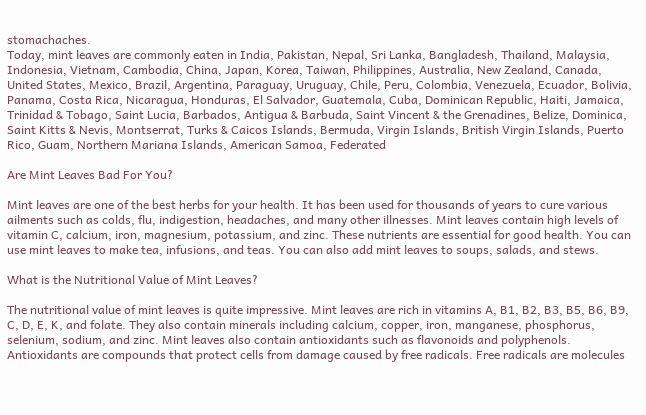stomachaches.
Today, mint leaves are commonly eaten in India, Pakistan, Nepal, Sri Lanka, Bangladesh, Thailand, Malaysia, Indonesia, Vietnam, Cambodia, China, Japan, Korea, Taiwan, Philippines, Australia, New Zealand, Canada, United States, Mexico, Brazil, Argentina, Paraguay, Uruguay, Chile, Peru, Colombia, Venezuela, Ecuador, Bolivia, Panama, Costa Rica, Nicaragua, Honduras, El Salvador, Guatemala, Cuba, Dominican Republic, Haiti, Jamaica, Trinidad & Tobago, Saint Lucia, Barbados, Antigua & Barbuda, Saint Vincent & the Grenadines, Belize, Dominica, Saint Kitts & Nevis, Montserrat, Turks & Caicos Islands, Bermuda, Virgin Islands, British Virgin Islands, Puerto Rico, Guam, Northern Mariana Islands, American Samoa, Federated

Are Mint Leaves Bad For You?

Mint leaves are one of the best herbs for your health. It has been used for thousands of years to cure various ailments such as colds, flu, indigestion, headaches, and many other illnesses. Mint leaves contain high levels of vitamin C, calcium, iron, magnesium, potassium, and zinc. These nutrients are essential for good health. You can use mint leaves to make tea, infusions, and teas. You can also add mint leaves to soups, salads, and stews.

What is the Nutritional Value of Mint Leaves?

The nutritional value of mint leaves is quite impressive. Mint leaves are rich in vitamins A, B1, B2, B3, B5, B6, B9, C, D, E, K, and folate. They also contain minerals including calcium, copper, iron, manganese, phosphorus, selenium, sodium, and zinc. Mint leaves also contain antioxidants such as flavonoids and polyphenols. Antioxidants are compounds that protect cells from damage caused by free radicals. Free radicals are molecules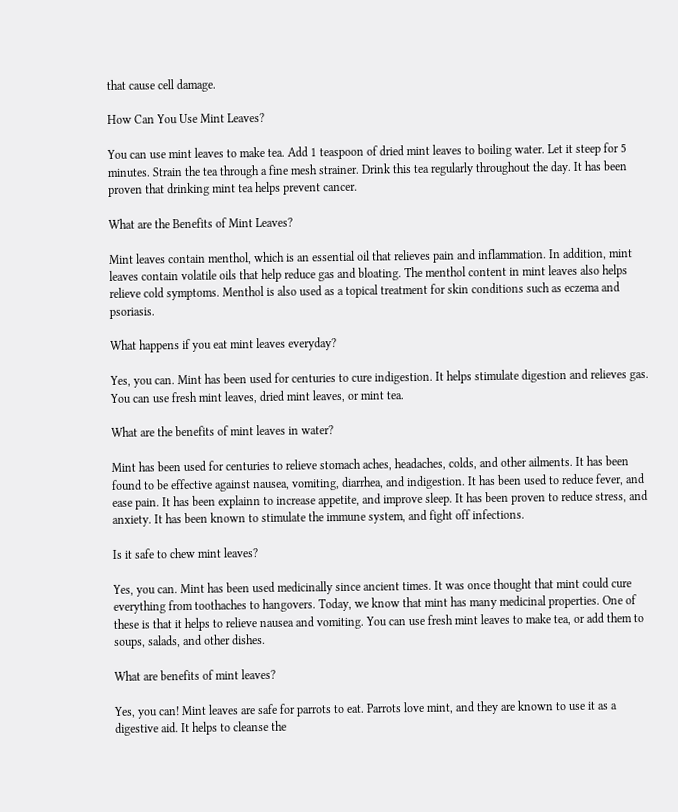that cause cell damage.

How Can You Use Mint Leaves?

You can use mint leaves to make tea. Add 1 teaspoon of dried mint leaves to boiling water. Let it steep for 5 minutes. Strain the tea through a fine mesh strainer. Drink this tea regularly throughout the day. It has been proven that drinking mint tea helps prevent cancer.

What are the Benefits of Mint Leaves?

Mint leaves contain menthol, which is an essential oil that relieves pain and inflammation. In addition, mint leaves contain volatile oils that help reduce gas and bloating. The menthol content in mint leaves also helps relieve cold symptoms. Menthol is also used as a topical treatment for skin conditions such as eczema and psoriasis.

What happens if you eat mint leaves everyday?

Yes, you can. Mint has been used for centuries to cure indigestion. It helps stimulate digestion and relieves gas. You can use fresh mint leaves, dried mint leaves, or mint tea.

What are the benefits of mint leaves in water?

Mint has been used for centuries to relieve stomach aches, headaches, colds, and other ailments. It has been found to be effective against nausea, vomiting, diarrhea, and indigestion. It has been used to reduce fever, and ease pain. It has been explainn to increase appetite, and improve sleep. It has been proven to reduce stress, and anxiety. It has been known to stimulate the immune system, and fight off infections.

Is it safe to chew mint leaves?

Yes, you can. Mint has been used medicinally since ancient times. It was once thought that mint could cure everything from toothaches to hangovers. Today, we know that mint has many medicinal properties. One of these is that it helps to relieve nausea and vomiting. You can use fresh mint leaves to make tea, or add them to soups, salads, and other dishes.

What are benefits of mint leaves?

Yes, you can! Mint leaves are safe for parrots to eat. Parrots love mint, and they are known to use it as a digestive aid. It helps to cleanse the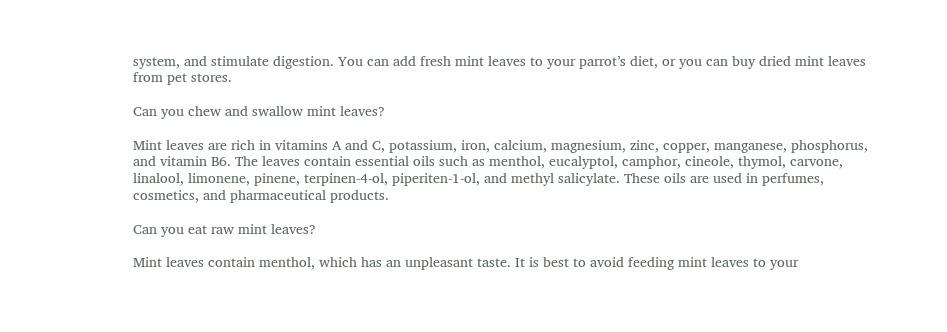system, and stimulate digestion. You can add fresh mint leaves to your parrot’s diet, or you can buy dried mint leaves from pet stores.

Can you chew and swallow mint leaves?

Mint leaves are rich in vitamins A and C, potassium, iron, calcium, magnesium, zinc, copper, manganese, phosphorus, and vitamin B6. The leaves contain essential oils such as menthol, eucalyptol, camphor, cineole, thymol, carvone, linalool, limonene, pinene, terpinen-4-ol, piperiten-1-ol, and methyl salicylate. These oils are used in perfumes, cosmetics, and pharmaceutical products.

Can you eat raw mint leaves?

Mint leaves contain menthol, which has an unpleasant taste. It is best to avoid feeding mint leaves to your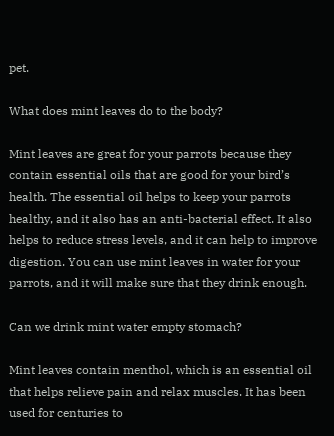pet.

What does mint leaves do to the body?

Mint leaves are great for your parrots because they contain essential oils that are good for your bird’s health. The essential oil helps to keep your parrots healthy, and it also has an anti-bacterial effect. It also helps to reduce stress levels, and it can help to improve digestion. You can use mint leaves in water for your parrots, and it will make sure that they drink enough.

Can we drink mint water empty stomach?

Mint leaves contain menthol, which is an essential oil that helps relieve pain and relax muscles. It has been used for centuries to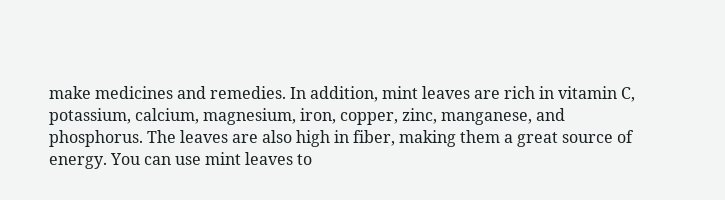make medicines and remedies. In addition, mint leaves are rich in vitamin C, potassium, calcium, magnesium, iron, copper, zinc, manganese, and phosphorus. The leaves are also high in fiber, making them a great source of energy. You can use mint leaves to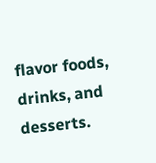flavor foods, drinks, and desserts.